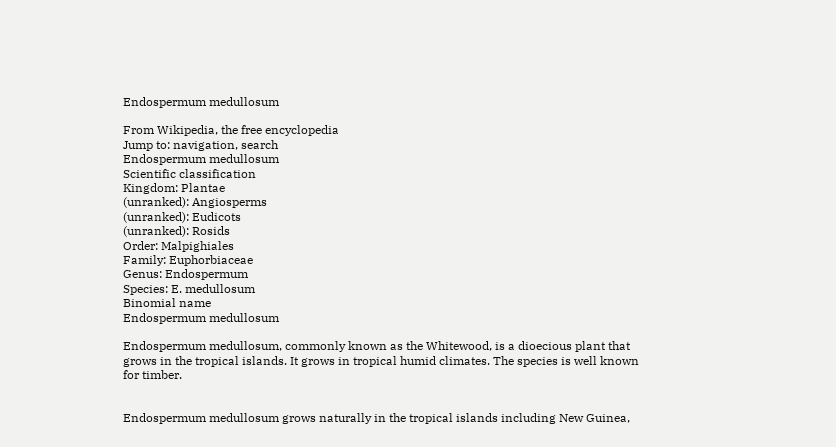Endospermum medullosum

From Wikipedia, the free encyclopedia
Jump to: navigation, search
Endospermum medullosum
Scientific classification
Kingdom: Plantae
(unranked): Angiosperms
(unranked): Eudicots
(unranked): Rosids
Order: Malpighiales
Family: Euphorbiaceae
Genus: Endospermum
Species: E. medullosum
Binomial name
Endospermum medullosum

Endospermum medullosum, commonly known as the Whitewood, is a dioecious plant that grows in the tropical islands. It grows in tropical humid climates. The species is well known for timber.


Endospermum medullosum grows naturally in the tropical islands including New Guinea,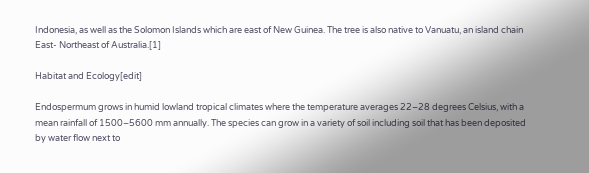Indonesia, as well as the Solomon Islands which are east of New Guinea. The tree is also native to Vanuatu, an island chain East- Northeast of Australia.[1]

Habitat and Ecology[edit]

Endospermum grows in humid lowland tropical climates where the temperature averages 22–28 degrees Celsius, with a mean rainfall of 1500–5600 mm annually. The species can grow in a variety of soil including soil that has been deposited by water flow next to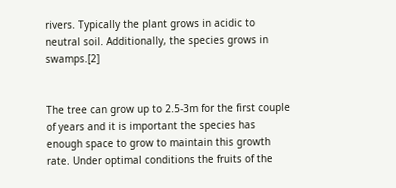rivers. Typically the plant grows in acidic to neutral soil. Additionally, the species grows in swamps.[2]


The tree can grow up to 2.5-3m for the first couple of years and it is important the species has enough space to grow to maintain this growth rate. Under optimal conditions the fruits of the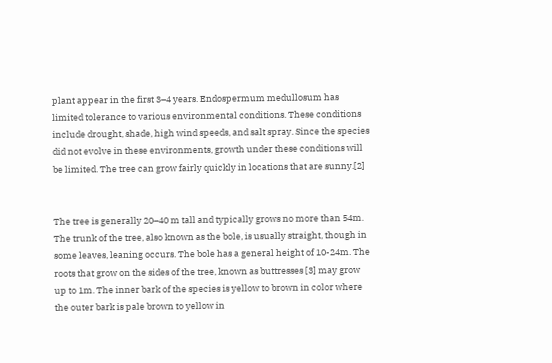plant appear in the first 3–4 years. Endospermum medullosum has limited tolerance to various environmental conditions. These conditions include drought, shade, high wind speeds, and salt spray. Since the species did not evolve in these environments, growth under these conditions will be limited. The tree can grow fairly quickly in locations that are sunny.[2]


The tree is generally 20–40 m tall and typically grows no more than 54m. The trunk of the tree, also known as the bole, is usually straight, though in some leaves, leaning occurs. The bole has a general height of 10-24m. The roots that grow on the sides of the tree, known as buttresses [3] may grow up to 1m. The inner bark of the species is yellow to brown in color where the outer bark is pale brown to yellow in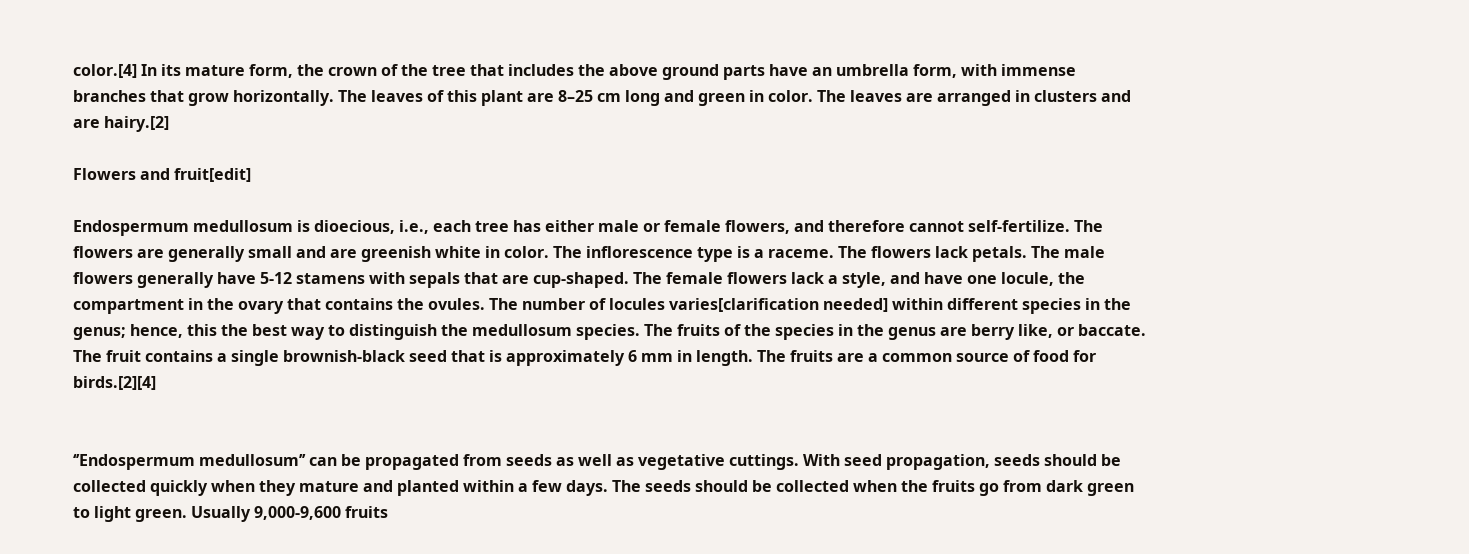color.[4] In its mature form, the crown of the tree that includes the above ground parts have an umbrella form, with immense branches that grow horizontally. The leaves of this plant are 8–25 cm long and green in color. The leaves are arranged in clusters and are hairy.[2]

Flowers and fruit[edit]

Endospermum medullosum is dioecious, i.e., each tree has either male or female flowers, and therefore cannot self-fertilize. The flowers are generally small and are greenish white in color. The inflorescence type is a raceme. The flowers lack petals. The male flowers generally have 5-12 stamens with sepals that are cup-shaped. The female flowers lack a style, and have one locule, the compartment in the ovary that contains the ovules. The number of locules varies[clarification needed] within different species in the genus; hence, this the best way to distinguish the medullosum species. The fruits of the species in the genus are berry like, or baccate. The fruit contains a single brownish-black seed that is approximately 6 mm in length. The fruits are a common source of food for birds.[2][4]


‘’Endospermum medullosum’’ can be propagated from seeds as well as vegetative cuttings. With seed propagation, seeds should be collected quickly when they mature and planted within a few days. The seeds should be collected when the fruits go from dark green to light green. Usually 9,000-9,600 fruits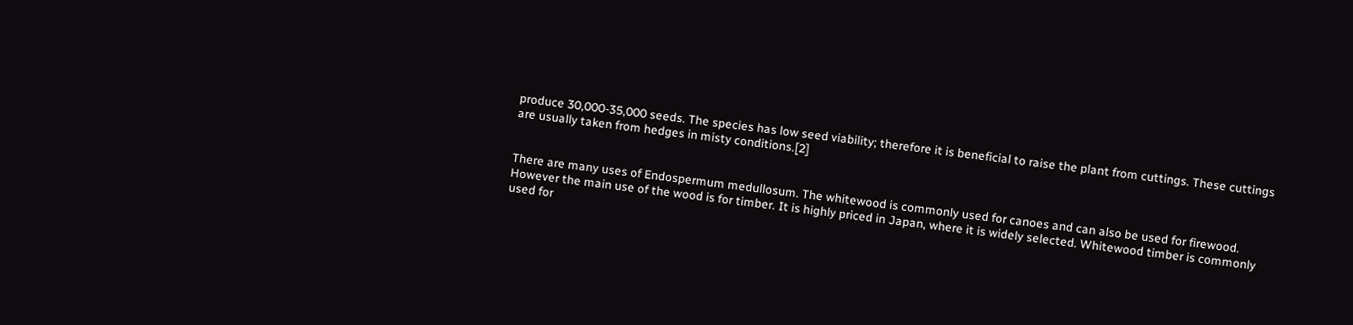produce 30,000-35,000 seeds. The species has low seed viability; therefore it is beneficial to raise the plant from cuttings. These cuttings are usually taken from hedges in misty conditions.[2]


There are many uses of Endospermum medullosum. The whitewood is commonly used for canoes and can also be used for firewood. However the main use of the wood is for timber. It is highly priced in Japan, where it is widely selected. Whitewood timber is commonly used for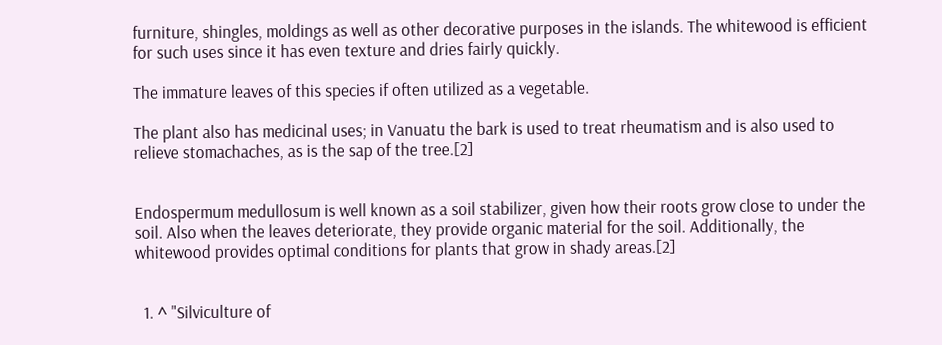furniture, shingles, moldings as well as other decorative purposes in the islands. The whitewood is efficient for such uses since it has even texture and dries fairly quickly.

The immature leaves of this species if often utilized as a vegetable.

The plant also has medicinal uses; in Vanuatu the bark is used to treat rheumatism and is also used to relieve stomachaches, as is the sap of the tree.[2]


Endospermum medullosum is well known as a soil stabilizer, given how their roots grow close to under the soil. Also when the leaves deteriorate, they provide organic material for the soil. Additionally, the whitewood provides optimal conditions for plants that grow in shady areas.[2]


  1. ^ "Silviculture of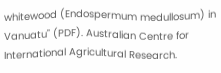whitewood (Endospermum medullosum) in Vanuatu" (PDF). Australian Centre for International Agricultural Research.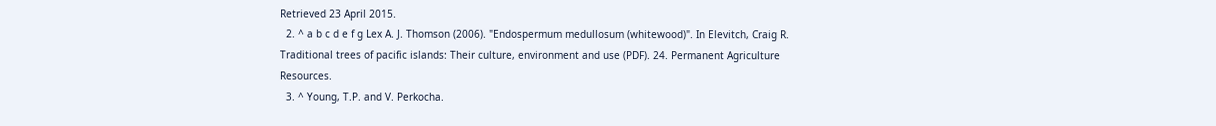Retrieved 23 April 2015.
  2. ^ a b c d e f g Lex A. J. Thomson (2006). "Endospermum medullosum (whitewood)". In Elevitch, Craig R. Traditional trees of pacific islands: Their culture, environment and use (PDF). 24. Permanent Agriculture Resources.
  3. ^ Young, T.P. and V. Perkocha.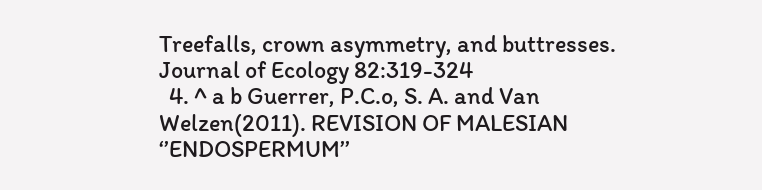Treefalls, crown asymmetry, and buttresses. Journal of Ecology 82:319-324
  4. ^ a b Guerrer, P.C.o, S. A. and Van Welzen(2011). REVISION OF MALESIAN ‘’ENDOSPERMUM’’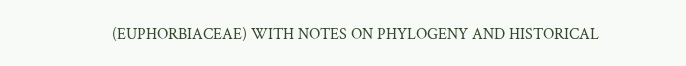(EUPHORBIACEAE) WITH NOTES ON PHYLOGENY AND HISTORICAL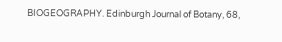BIOGEOGRAPHY. Edinburgh Journal of Botany, 68,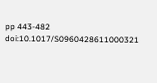pp 443-482 doi:10.1017/S0960428611000321